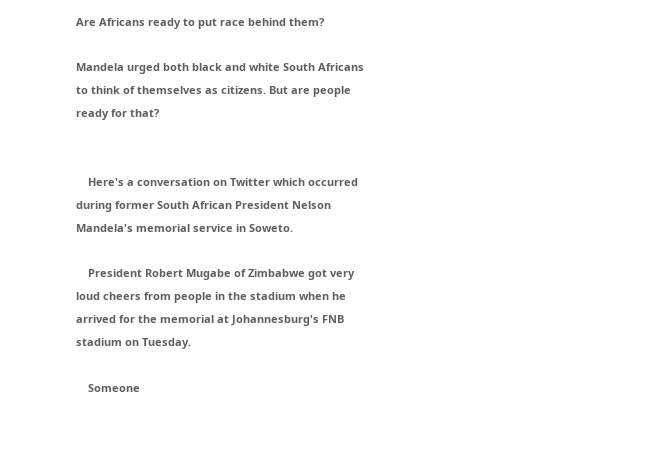Are Africans ready to put race behind them?

Mandela urged both black and white South Africans to think of themselves as citizens. But are people ready for that?


    Here's a conversation on Twitter which occurred during former South African President Nelson Mandela's memorial service in Soweto.

    President Robert Mugabe of Zimbabwe got very loud cheers from people in the stadium when he arrived for the memorial at Johannesburg's FNB stadium on Tuesday.

    Someone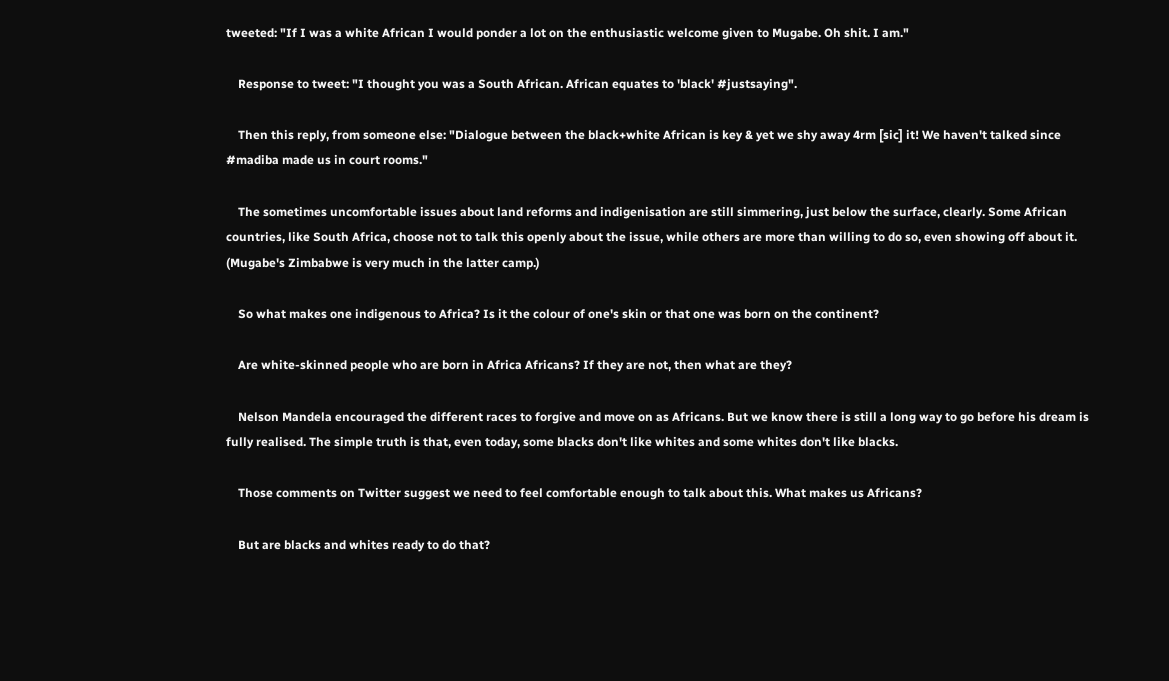tweeted: "If I was a white African I would ponder a lot on the enthusiastic welcome given to Mugabe. Oh shit. I am."

    Response to tweet: "I thought you was a South African. African equates to 'black' #justsaying".

    Then this reply, from someone else: "Dialogue between the black+white African is key & yet we shy away 4rm [sic] it! We haven't talked since #madiba made us in court rooms."

    The sometimes uncomfortable issues about land reforms and indigenisation are still simmering, just below the surface, clearly. Some African countries, like South Africa, choose not to talk this openly about the issue, while others are more than willing to do so, even showing off about it. (Mugabe's Zimbabwe is very much in the latter camp.)

    So what makes one indigenous to Africa? Is it the colour of one's skin or that one was born on the continent?

    Are white-skinned people who are born in Africa Africans? If they are not, then what are they?

    Nelson Mandela encouraged the different races to forgive and move on as Africans. But we know there is still a long way to go before his dream is fully realised. The simple truth is that, even today, some blacks don't like whites and some whites don't like blacks.

    Those comments on Twitter suggest we need to feel comfortable enough to talk about this. What makes us Africans?

    But are blacks and whites ready to do that?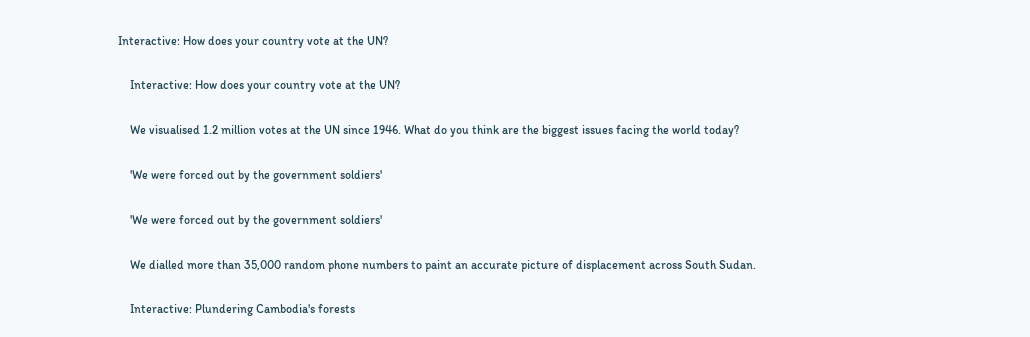Interactive: How does your country vote at the UN?

    Interactive: How does your country vote at the UN?

    We visualised 1.2 million votes at the UN since 1946. What do you think are the biggest issues facing the world today?

    'We were forced out by the government soldiers'

    'We were forced out by the government soldiers'

    We dialled more than 35,000 random phone numbers to paint an accurate picture of displacement across South Sudan.

    Interactive: Plundering Cambodia's forests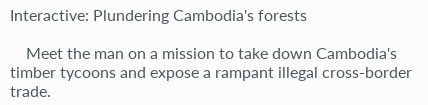Interactive: Plundering Cambodia's forests

    Meet the man on a mission to take down Cambodia's timber tycoons and expose a rampant illegal cross-border trade.